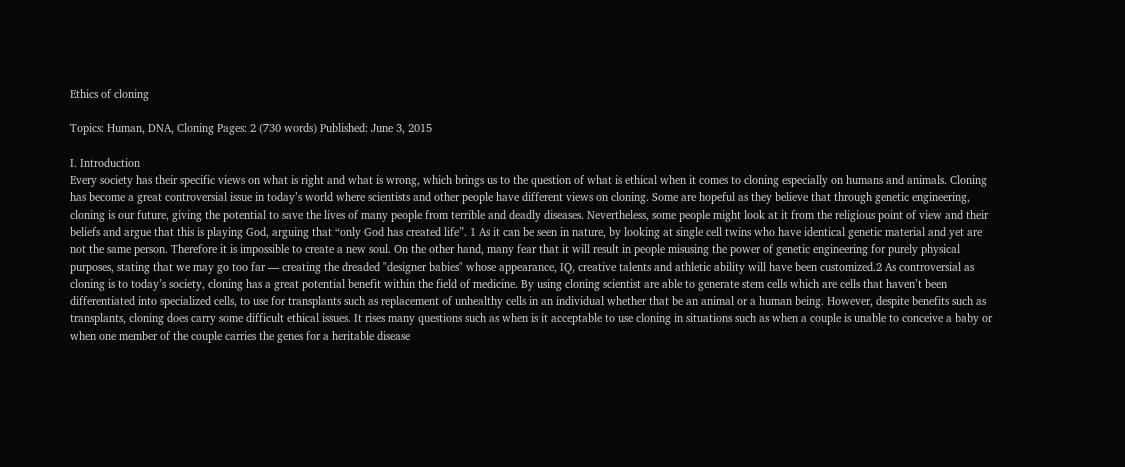Ethics of cloning

Topics: Human, DNA, Cloning Pages: 2 (730 words) Published: June 3, 2015

I. Introduction
Every society has their specific views on what is right and what is wrong, which brings us to the question of what is ethical when it comes to cloning especially on humans and animals. Cloning has become a great controversial issue in today’s world where scientists and other people have different views on cloning. Some are hopeful as they believe that through genetic engineering, cloning is our future, giving the potential to save the lives of many people from terrible and deadly diseases. Nevertheless, some people might look at it from the religious point of view and their beliefs and argue that this is playing God, arguing that “only God has created life”. 1 As it can be seen in nature, by looking at single cell twins who have identical genetic material and yet are not the same person. Therefore it is impossible to create a new soul. On the other hand, many fear that it will result in people misusing the power of genetic engineering for purely physical purposes, stating that we may go too far — creating the dreaded "designer babies" whose appearance, IQ, creative talents and athletic ability will have been customized.2 As controversial as cloning is to today’s society, cloning has a great potential benefit within the field of medicine. By using cloning scientist are able to generate stem cells which are cells that haven’t been differentiated into specialized cells, to use for transplants such as replacement of unhealthy cells in an individual whether that be an animal or a human being. However, despite benefits such as transplants, cloning does carry some difficult ethical issues. It rises many questions such as when is it acceptable to use cloning in situations such as when a couple is unable to conceive a baby or when one member of the couple carries the genes for a heritable disease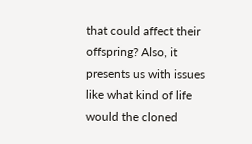that could affect their offspring? Also, it presents us with issues like what kind of life would the cloned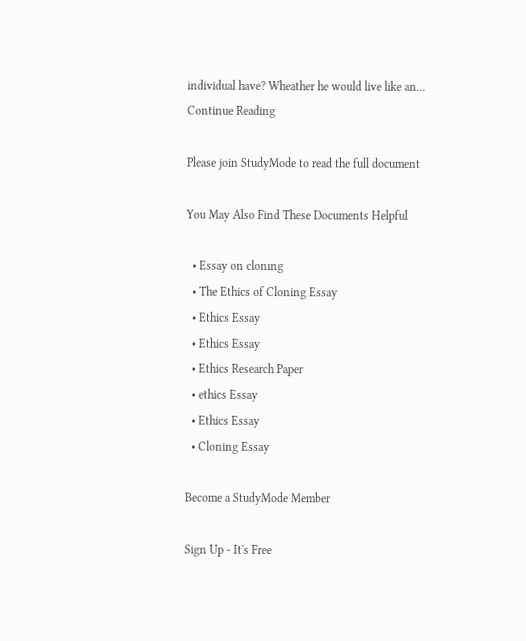individual have? Wheather he would live like an...
Continue Reading

Please join StudyMode to read the full document

You May Also Find These Documents Helpful

  • Essay on clonıng
  • The Ethics of Cloning Essay
  • Ethics Essay
  • Ethics Essay
  • Ethics Research Paper
  • ethics Essay
  • Ethics Essay
  • Cloning Essay

Become a StudyMode Member

Sign Up - It's Free